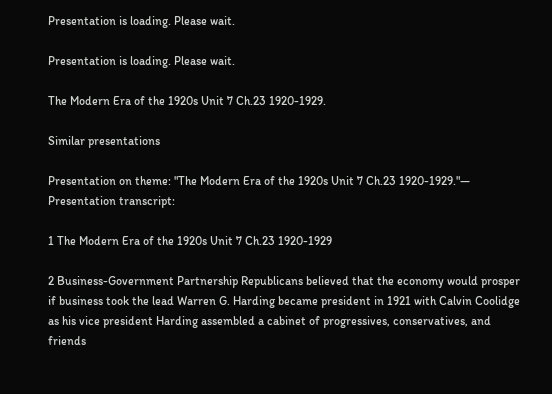Presentation is loading. Please wait.

Presentation is loading. Please wait.

The Modern Era of the 1920s Unit 7 Ch.23 1920-1929.

Similar presentations

Presentation on theme: "The Modern Era of the 1920s Unit 7 Ch.23 1920-1929."— Presentation transcript:

1 The Modern Era of the 1920s Unit 7 Ch.23 1920-1929

2 Business-Government Partnership Republicans believed that the economy would prosper if business took the lead Warren G. Harding became president in 1921 with Calvin Coolidge as his vice president Harding assembled a cabinet of progressives, conservatives, and friends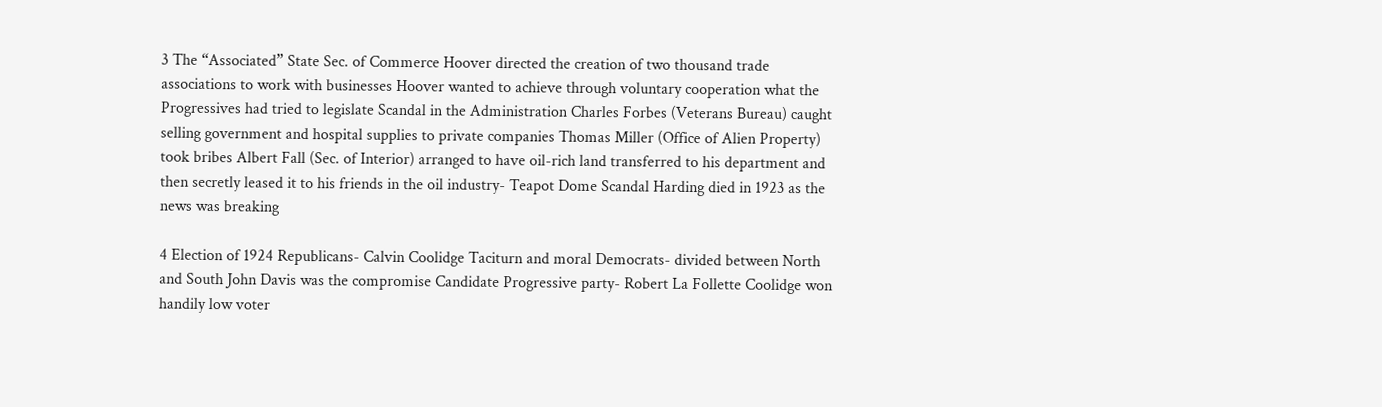3 The “Associated” State Sec. of Commerce Hoover directed the creation of two thousand trade associations to work with businesses Hoover wanted to achieve through voluntary cooperation what the Progressives had tried to legislate Scandal in the Administration Charles Forbes (Veterans Bureau) caught selling government and hospital supplies to private companies Thomas Miller (Office of Alien Property) took bribes Albert Fall (Sec. of Interior) arranged to have oil-rich land transferred to his department and then secretly leased it to his friends in the oil industry- Teapot Dome Scandal Harding died in 1923 as the news was breaking

4 Election of 1924 Republicans- Calvin Coolidge Taciturn and moral Democrats- divided between North and South John Davis was the compromise Candidate Progressive party- Robert La Follette Coolidge won handily low voter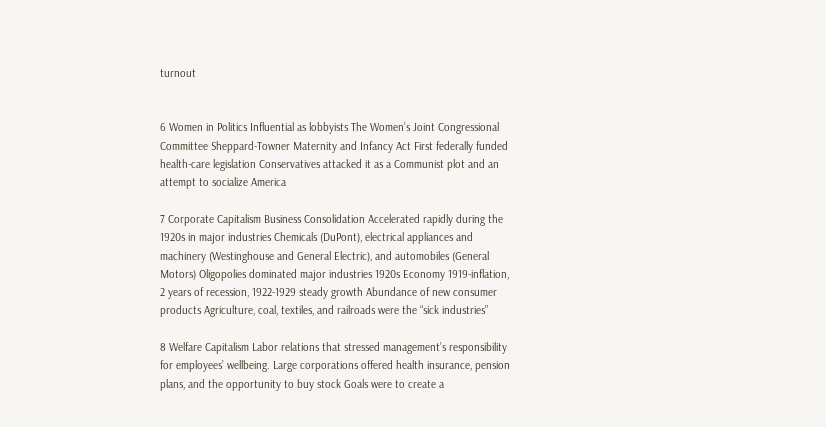turnout


6 Women in Politics Influential as lobbyists The Women’s Joint Congressional Committee Sheppard-Towner Maternity and Infancy Act First federally funded health-care legislation Conservatives attacked it as a Communist plot and an attempt to socialize America

7 Corporate Capitalism Business Consolidation Accelerated rapidly during the 1920s in major industries Chemicals (DuPont), electrical appliances and machinery (Westinghouse and General Electric), and automobiles (General Motors) Oligopolies dominated major industries 1920s Economy 1919-inflation, 2 years of recession, 1922-1929 steady growth Abundance of new consumer products Agriculture, coal, textiles, and railroads were the “sick industries”

8 Welfare Capitalism Labor relations that stressed management’s responsibility for employees’ wellbeing. Large corporations offered health insurance, pension plans, and the opportunity to buy stock Goals were to create a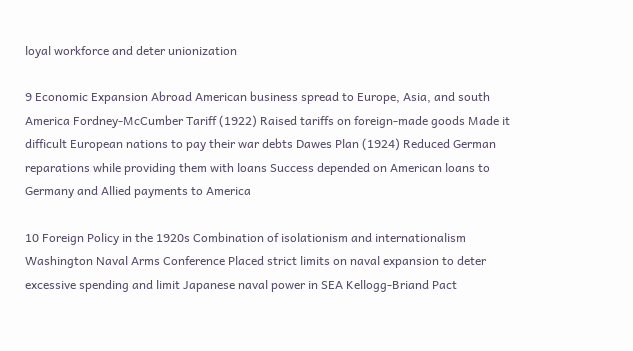loyal workforce and deter unionization

9 Economic Expansion Abroad American business spread to Europe, Asia, and south America Fordney-McCumber Tariff (1922) Raised tariffs on foreign-made goods Made it difficult European nations to pay their war debts Dawes Plan (1924) Reduced German reparations while providing them with loans Success depended on American loans to Germany and Allied payments to America

10 Foreign Policy in the 1920s Combination of isolationism and internationalism Washington Naval Arms Conference Placed strict limits on naval expansion to deter excessive spending and limit Japanese naval power in SEA Kellogg-Briand Pact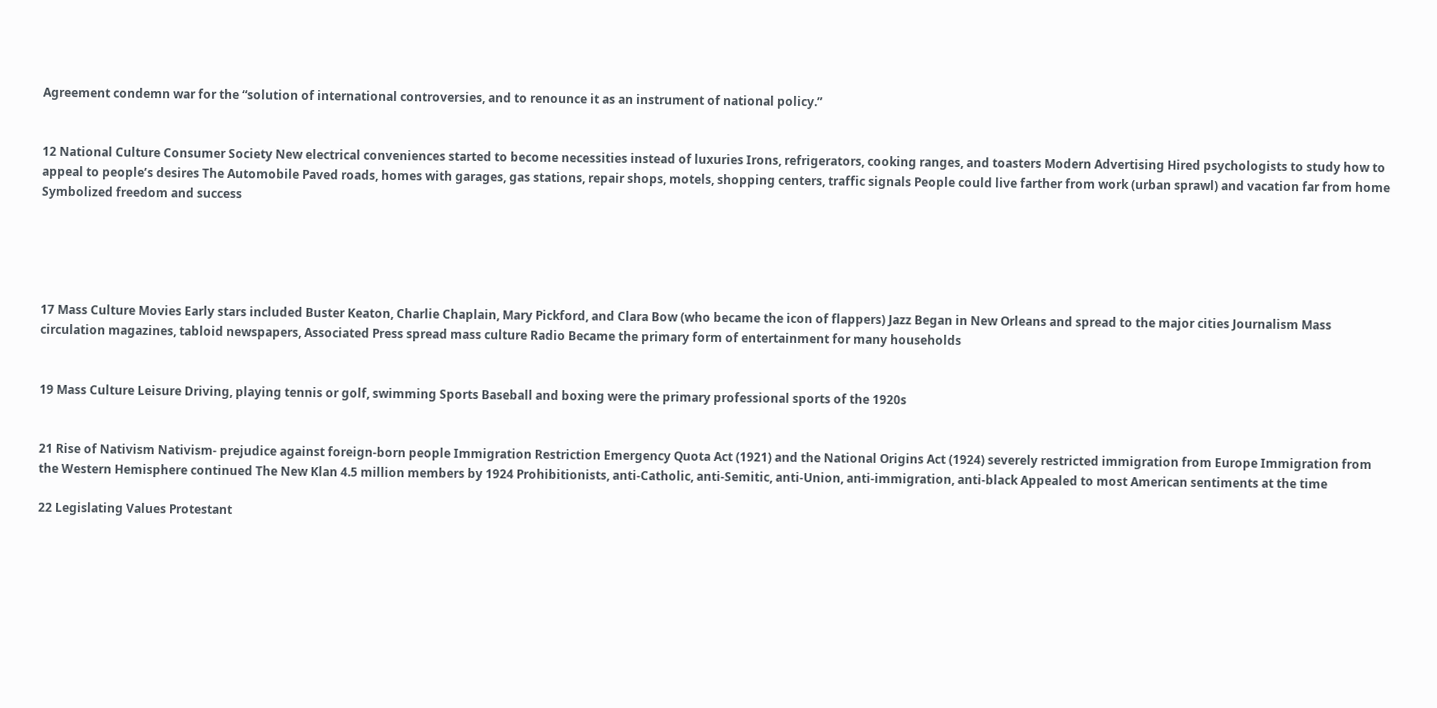Agreement condemn war for the “solution of international controversies, and to renounce it as an instrument of national policy.”


12 National Culture Consumer Society New electrical conveniences started to become necessities instead of luxuries Irons, refrigerators, cooking ranges, and toasters Modern Advertising Hired psychologists to study how to appeal to people’s desires The Automobile Paved roads, homes with garages, gas stations, repair shops, motels, shopping centers, traffic signals People could live farther from work (urban sprawl) and vacation far from home Symbolized freedom and success





17 Mass Culture Movies Early stars included Buster Keaton, Charlie Chaplain, Mary Pickford, and Clara Bow (who became the icon of flappers) Jazz Began in New Orleans and spread to the major cities Journalism Mass circulation magazines, tabloid newspapers, Associated Press spread mass culture Radio Became the primary form of entertainment for many households


19 Mass Culture Leisure Driving, playing tennis or golf, swimming Sports Baseball and boxing were the primary professional sports of the 1920s


21 Rise of Nativism Nativism- prejudice against foreign-born people Immigration Restriction Emergency Quota Act (1921) and the National Origins Act (1924) severely restricted immigration from Europe Immigration from the Western Hemisphere continued The New Klan 4.5 million members by 1924 Prohibitionists, anti-Catholic, anti-Semitic, anti-Union, anti-immigration, anti-black Appealed to most American sentiments at the time

22 Legislating Values Protestant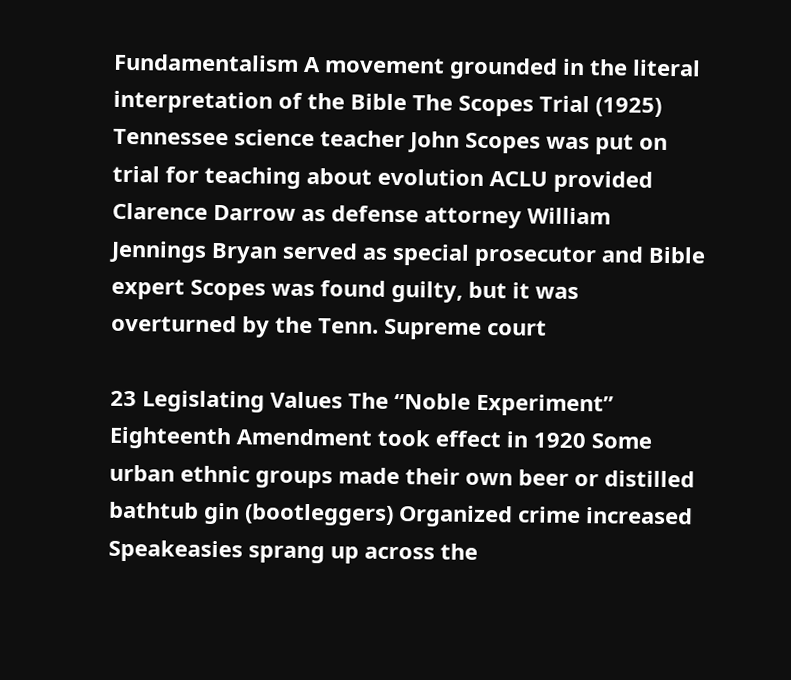Fundamentalism A movement grounded in the literal interpretation of the Bible The Scopes Trial (1925) Tennessee science teacher John Scopes was put on trial for teaching about evolution ACLU provided Clarence Darrow as defense attorney William Jennings Bryan served as special prosecutor and Bible expert Scopes was found guilty, but it was overturned by the Tenn. Supreme court

23 Legislating Values The “Noble Experiment” Eighteenth Amendment took effect in 1920 Some urban ethnic groups made their own beer or distilled bathtub gin (bootleggers) Organized crime increased Speakeasies sprang up across the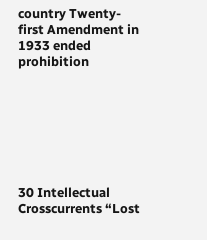country Twenty-first Amendment in 1933 ended prohibition







30 Intellectual Crosscurrents “Lost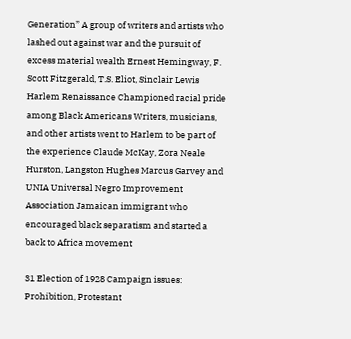Generation” A group of writers and artists who lashed out against war and the pursuit of excess material wealth Ernest Hemingway, F. Scott Fitzgerald, T.S. Eliot, Sinclair Lewis Harlem Renaissance Championed racial pride among Black Americans Writers, musicians, and other artists went to Harlem to be part of the experience Claude McKay, Zora Neale Hurston, Langston Hughes Marcus Garvey and UNIA Universal Negro Improvement Association Jamaican immigrant who encouraged black separatism and started a back to Africa movement

31 Election of 1928 Campaign issues: Prohibition, Protestant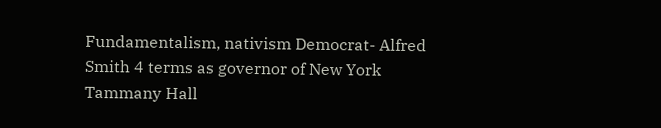Fundamentalism, nativism Democrat- Alfred Smith 4 terms as governor of New York Tammany Hall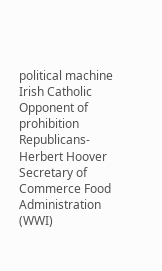political machine Irish Catholic Opponent of prohibition Republicans- Herbert Hoover Secretary of Commerce Food Administration (WWI)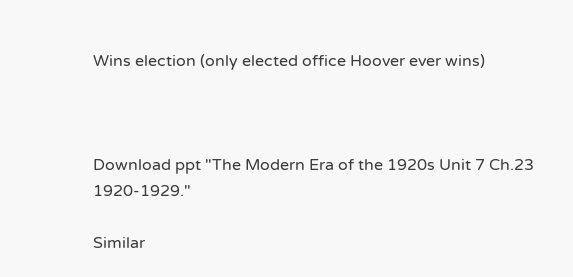Wins election (only elected office Hoover ever wins)



Download ppt "The Modern Era of the 1920s Unit 7 Ch.23 1920-1929."

Similar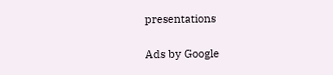presentations

Ads by Google